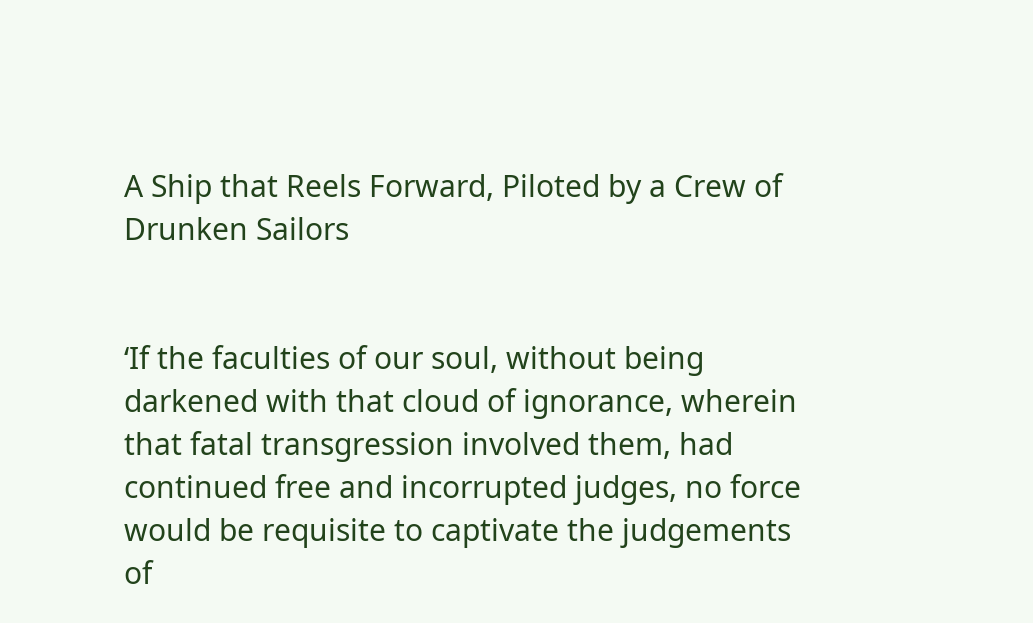A Ship that Reels Forward, Piloted by a Crew of Drunken Sailors


‘If the faculties of our soul, without being darkened with that cloud of ignorance, wherein that fatal transgression involved them, had continued free and incorrupted judges, no force would be requisite to captivate the judgements of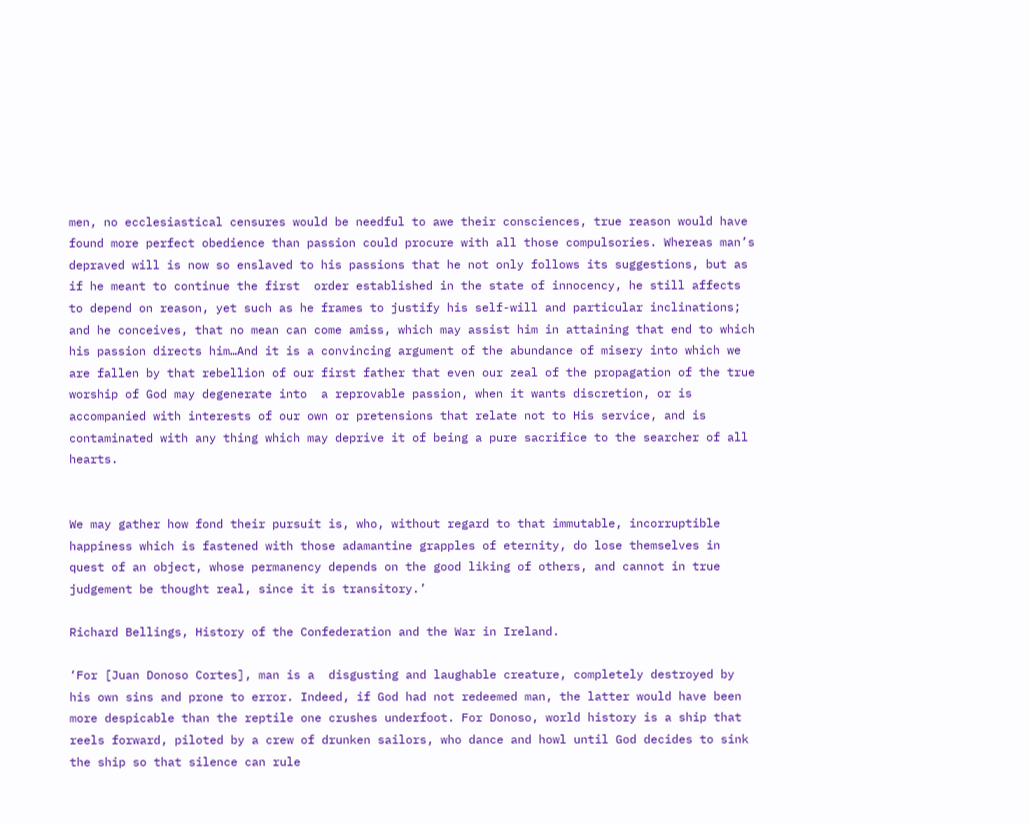men, no ecclesiastical censures would be needful to awe their consciences, true reason would have found more perfect obedience than passion could procure with all those compulsories. Whereas man’s depraved will is now so enslaved to his passions that he not only follows its suggestions, but as if he meant to continue the first  order established in the state of innocency, he still affects to depend on reason, yet such as he frames to justify his self-will and particular inclinations; and he conceives, that no mean can come amiss, which may assist him in attaining that end to which his passion directs him…And it is a convincing argument of the abundance of misery into which we are fallen by that rebellion of our first father that even our zeal of the propagation of the true worship of God may degenerate into  a reprovable passion, when it wants discretion, or is accompanied with interests of our own or pretensions that relate not to His service, and is contaminated with any thing which may deprive it of being a pure sacrifice to the searcher of all hearts.


We may gather how fond their pursuit is, who, without regard to that immutable, incorruptible happiness which is fastened with those adamantine grapples of eternity, do lose themselves in quest of an object, whose permanency depends on the good liking of others, and cannot in true judgement be thought real, since it is transitory.’

Richard Bellings, History of the Confederation and the War in Ireland.

‘For [Juan Donoso Cortes], man is a  disgusting and laughable creature, completely destroyed by his own sins and prone to error. Indeed, if God had not redeemed man, the latter would have been more despicable than the reptile one crushes underfoot. For Donoso, world history is a ship that reels forward, piloted by a crew of drunken sailors, who dance and howl until God decides to sink the ship so that silence can rule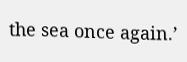the sea once again.’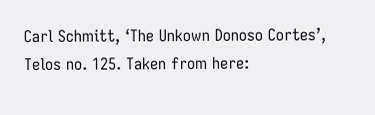Carl Schmitt, ‘The Unkown Donoso Cortes’, Telos no. 125. Taken from here: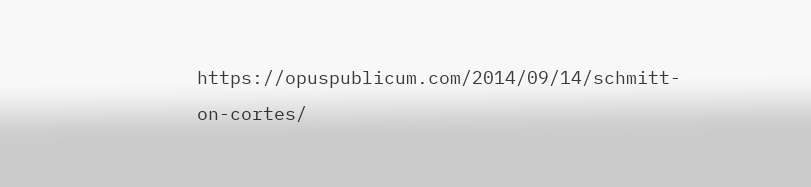https://opuspublicum.com/2014/09/14/schmitt-on-cortes/